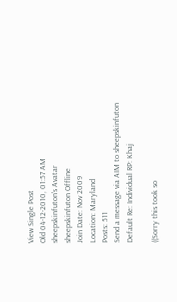View Single Post
Old 04-12-2010, 01:57 AM
sheepskinfuton's Avatar
sheepskinfuton Offline
Join Date: Nov 2009
Location: Maryland
Posts: 511
Send a message via AIM to sheepskinfuton
Default Re: Individual RP: Khaj

((Sorry this took so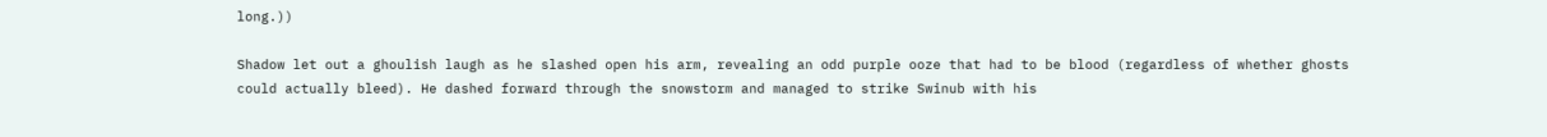long.))

Shadow let out a ghoulish laugh as he slashed open his arm, revealing an odd purple ooze that had to be blood (regardless of whether ghosts could actually bleed). He dashed forward through the snowstorm and managed to strike Swinub with his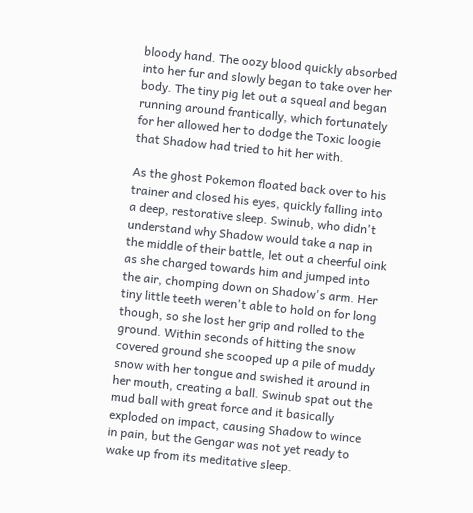bloody hand. The oozy blood quickly absorbed into her fur and slowly began to take over her body. The tiny pig let out a squeal and began running around frantically, which fortunately for her allowed her to dodge the Toxic loogie that Shadow had tried to hit her with.

As the ghost Pokemon floated back over to his trainer and closed his eyes, quickly falling into a deep, restorative sleep. Swinub, who didn't understand why Shadow would take a nap in the middle of their battle, let out a cheerful oink as she charged towards him and jumped into the air, chomping down on Shadow's arm. Her tiny little teeth weren't able to hold on for long though, so she lost her grip and rolled to the ground. Within seconds of hitting the snow covered ground she scooped up a pile of muddy snow with her tongue and swished it around in her mouth, creating a ball. Swinub spat out the mud ball with great force and it basically exploded on impact, causing Shadow to wince in pain, but the Gengar was not yet ready to wake up from its meditative sleep.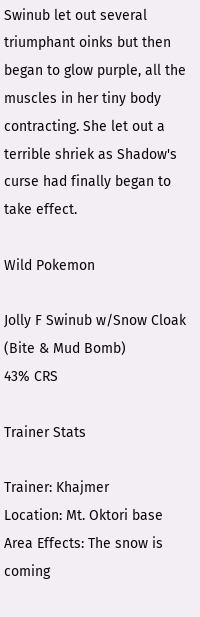Swinub let out several triumphant oinks but then began to glow purple, all the muscles in her tiny body contracting. She let out a terrible shriek as Shadow's curse had finally began to take effect.

Wild Pokemon

Jolly F Swinub w/Snow Cloak (Bite & Mud Bomb)
43% CRS

Trainer Stats

Trainer: Khajmer
Location: Mt. Oktori base
Area Effects: The snow is coming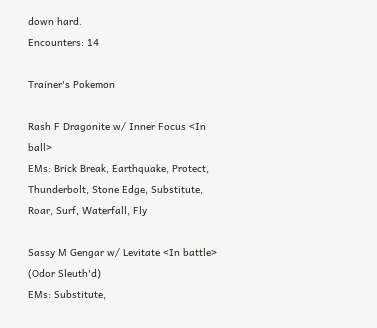down hard.
Encounters: 14

Trainer's Pokemon

Rash F Dragonite w/ Inner Focus <In ball>
EMs: Brick Break, Earthquake, Protect, Thunderbolt, Stone Edge, Substitute, Roar, Surf, Waterfall, Fly

Sassy M Gengar w/ Levitate <In battle> (Odor Sleuth'd)
EMs: Substitute,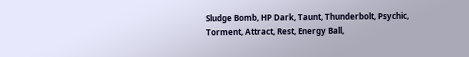Sludge Bomb, HP Dark, Taunt, Thunderbolt, Psychic, Torment, Attract, Rest, Energy Ball,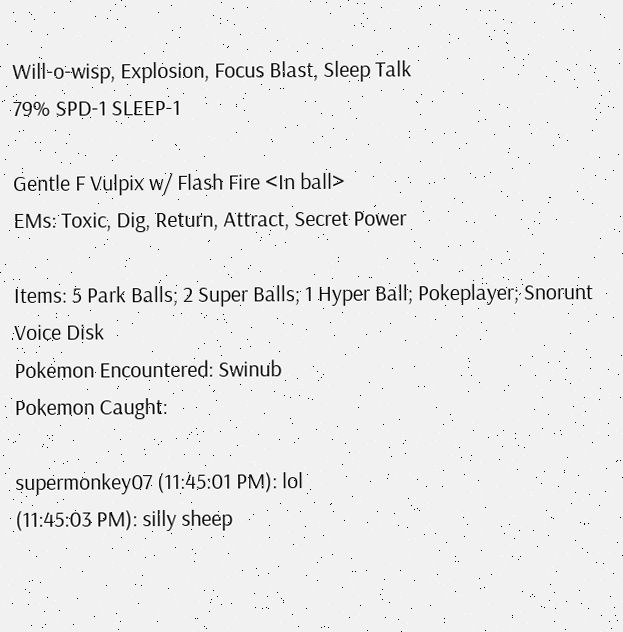Will-o-wisp, Explosion, Focus Blast, Sleep Talk
79% SPD-1 SLEEP-1

Gentle F Vulpix w/ Flash Fire <In ball>
EMs: Toxic, Dig, Return, Attract, Secret Power

Items: 5 Park Balls; 2 Super Balls; 1 Hyper Ball; Pokeplayer; Snorunt Voice Disk
Pokemon Encountered: Swinub
Pokemon Caught:

supermonkey07 (11:45:01 PM): lol
(11:45:03 PM): silly sheep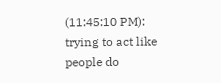(11:45:10 PM): trying to act like people do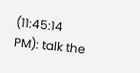(11:45:14 PM): talk the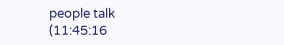people talk
(11:45:16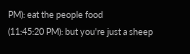PM): eat the people food
(11:45:20 PM): but you're just a sheep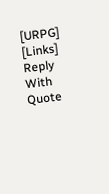[URPG] [Links]
Reply With Quote